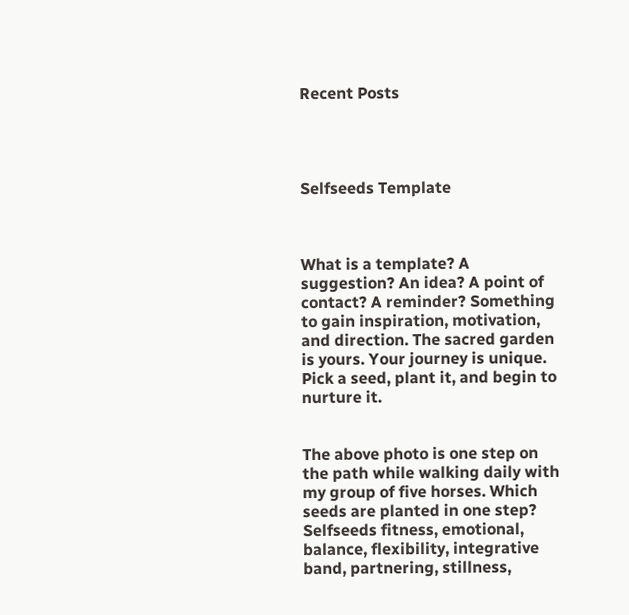Recent Posts




Selfseeds Template



What is a template? A suggestion? An idea? A point of contact? A reminder? Something to gain inspiration, motivation, and direction. The sacred garden is yours. Your journey is unique. Pick a seed, plant it, and begin to nurture it.


The above photo is one step on the path while walking daily with my group of five horses. Which seeds are planted in one step? Selfseeds fitness, emotional, balance, flexibility, integrative band, partnering, stillness,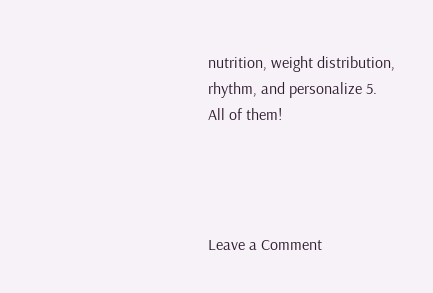nutrition, weight distribution, rhythm, and personalize 5. All of them!




Leave a Comment